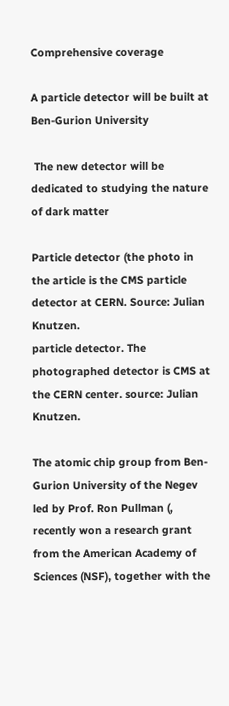Comprehensive coverage

A particle detector will be built at Ben-Gurion University

 The new detector will be dedicated to studying the nature of dark matter

Particle detector (the photo in the article is the CMS particle detector at CERN. Source: Julian Knutzen.
particle detector. The photographed detector is CMS at the CERN center. source: Julian Knutzen.

The atomic chip group from Ben-Gurion University of the Negev led by Prof. Ron Pullman (, recently won a research grant from the American Academy of Sciences (NSF), together with the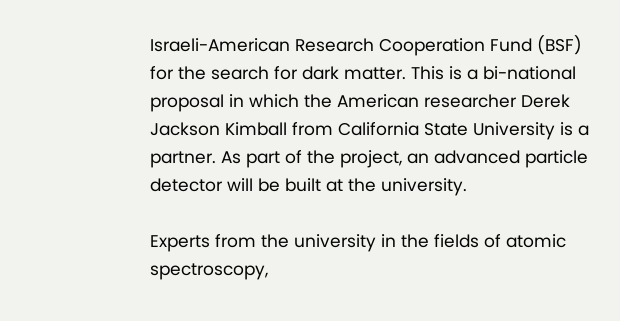Israeli-American Research Cooperation Fund (BSF) for the search for dark matter. This is a bi-national proposal in which the American researcher Derek Jackson Kimball from California State University is a partner. As part of the project, an advanced particle detector will be built at the university.

Experts from the university in the fields of atomic spectroscopy,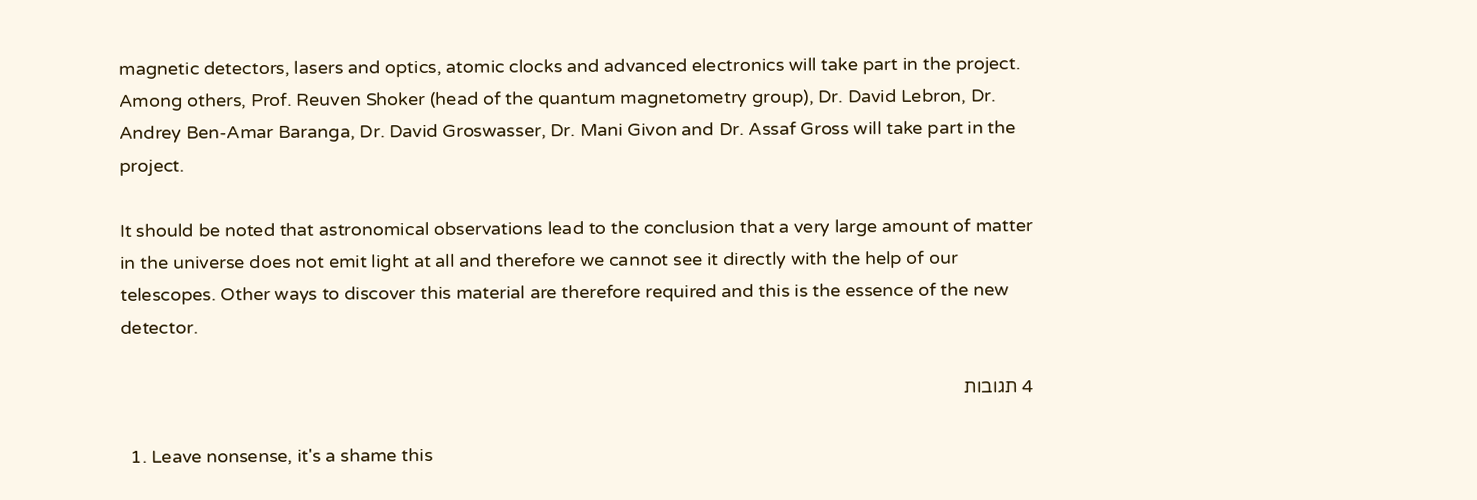magnetic detectors, lasers and optics, atomic clocks and advanced electronics will take part in the project. Among others, Prof. Reuven Shoker (head of the quantum magnetometry group), Dr. David Lebron, Dr. Andrey Ben-Amar Baranga, Dr. David Groswasser, Dr. Mani Givon and Dr. Assaf Gross will take part in the project.

It should be noted that astronomical observations lead to the conclusion that a very large amount of matter in the universe does not emit light at all and therefore we cannot see it directly with the help of our telescopes. Other ways to discover this material are therefore required and this is the essence of the new detector.

4 תגובות

  1. Leave nonsense, it's a shame this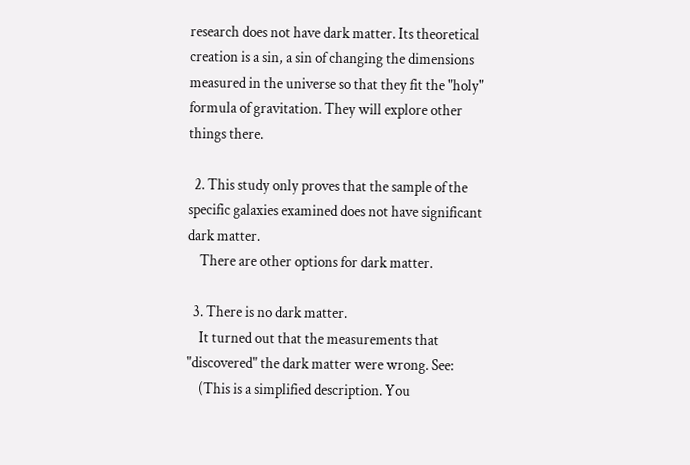research does not have dark matter. Its theoretical creation is a sin, a sin of changing the dimensions measured in the universe so that they fit the "holy" formula of gravitation. They will explore other things there.

  2. This study only proves that the sample of the specific galaxies examined does not have significant dark matter.
    There are other options for dark matter.

  3. There is no dark matter.
    It turned out that the measurements that "discovered" the dark matter were wrong. See:
    (This is a simplified description. You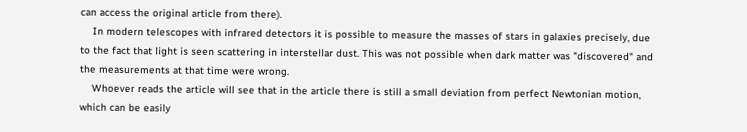can access the original article from there).
    In modern telescopes with infrared detectors it is possible to measure the masses of stars in galaxies precisely, due to the fact that light is seen scattering in interstellar dust. This was not possible when dark matter was "discovered" and the measurements at that time were wrong.
    Whoever reads the article will see that in the article there is still a small deviation from perfect Newtonian motion, which can be easily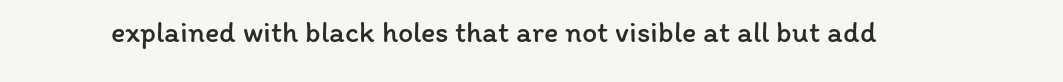explained with black holes that are not visible at all but add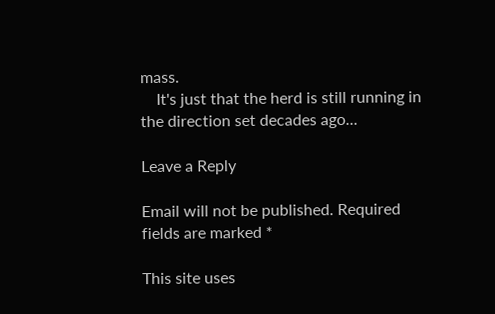mass.
    It's just that the herd is still running in the direction set decades ago...

Leave a Reply

Email will not be published. Required fields are marked *

This site uses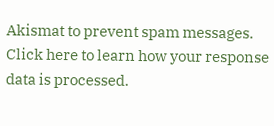Akismat to prevent spam messages. Click here to learn how your response data is processed.